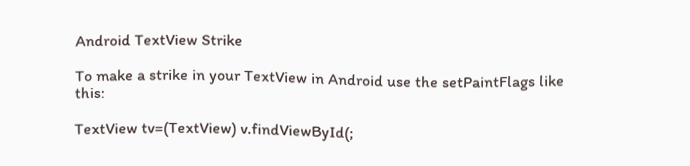Android TextView Strike

To make a strike in your TextView in Android use the setPaintFlags like this:

TextView tv=(TextView) v.findViewById(;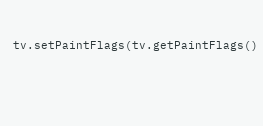tv.setPaintFlags(tv.getPaintFlags()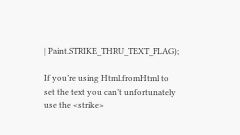| Paint.STRIKE_THRU_TEXT_FLAG);

If you’re using Html.fromHtml to set the text you can’t unfortunately use the <strike>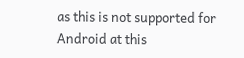as this is not supported for Android at this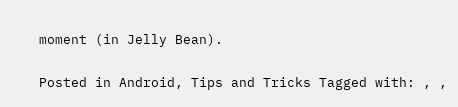moment (in Jelly Bean).

Posted in Android, Tips and Tricks Tagged with: , ,